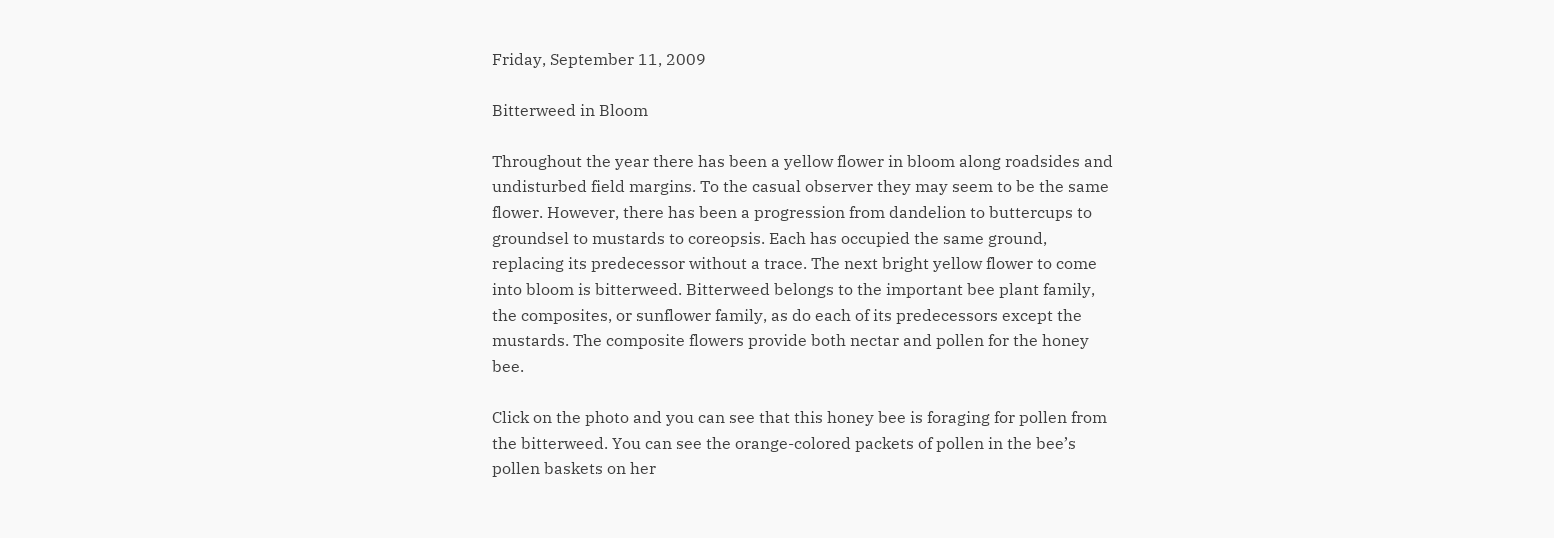Friday, September 11, 2009

Bitterweed in Bloom

Throughout the year there has been a yellow flower in bloom along roadsides and undisturbed field margins. To the casual observer they may seem to be the same flower. However, there has been a progression from dandelion to buttercups to groundsel to mustards to coreopsis. Each has occupied the same ground, replacing its predecessor without a trace. The next bright yellow flower to come into bloom is bitterweed. Bitterweed belongs to the important bee plant family, the composites, or sunflower family, as do each of its predecessors except the mustards. The composite flowers provide both nectar and pollen for the honey bee.

Click on the photo and you can see that this honey bee is foraging for pollen from the bitterweed. You can see the orange-colored packets of pollen in the bee’s pollen baskets on her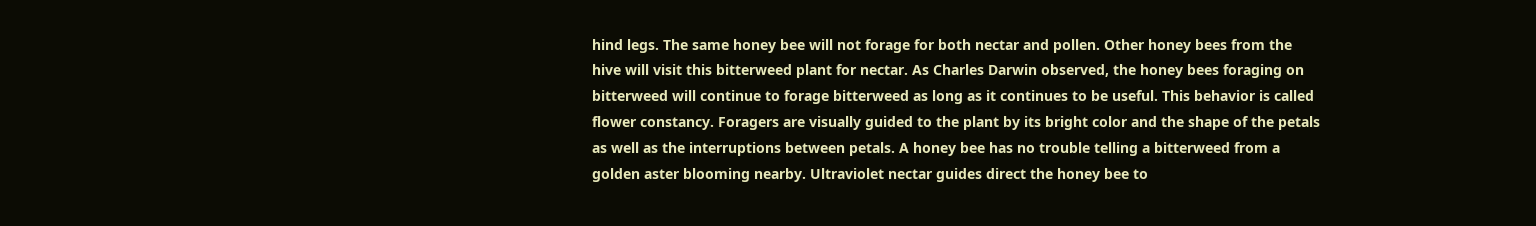hind legs. The same honey bee will not forage for both nectar and pollen. Other honey bees from the hive will visit this bitterweed plant for nectar. As Charles Darwin observed, the honey bees foraging on bitterweed will continue to forage bitterweed as long as it continues to be useful. This behavior is called flower constancy. Foragers are visually guided to the plant by its bright color and the shape of the petals as well as the interruptions between petals. A honey bee has no trouble telling a bitterweed from a golden aster blooming nearby. Ultraviolet nectar guides direct the honey bee to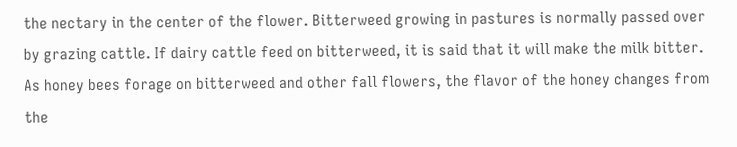the nectary in the center of the flower. Bitterweed growing in pastures is normally passed over by grazing cattle. If dairy cattle feed on bitterweed, it is said that it will make the milk bitter. As honey bees forage on bitterweed and other fall flowers, the flavor of the honey changes from the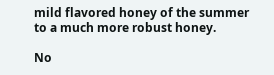mild flavored honey of the summer to a much more robust honey.

No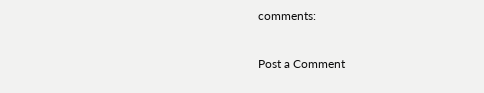comments:

Post a Comment